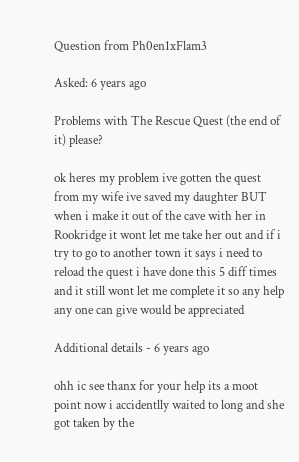Question from Ph0en1xFlam3

Asked: 6 years ago

Problems with The Rescue Quest (the end of it) please?

ok heres my problem ive gotten the quest from my wife ive saved my daughter BUT when i make it out of the cave with her in Rookridge it wont let me take her out and if i try to go to another town it says i need to reload the quest i have done this 5 diff times and it still wont let me complete it so any help any one can give would be appreciated

Additional details - 6 years ago

ohh ic see thanx for your help its a moot point now i accidentlly waited to long and she got taken by the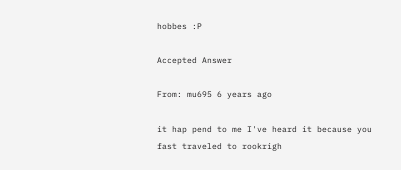hobbes :P

Accepted Answer

From: mu695 6 years ago

it hap pend to me I've heard it because you fast traveled to rookrigh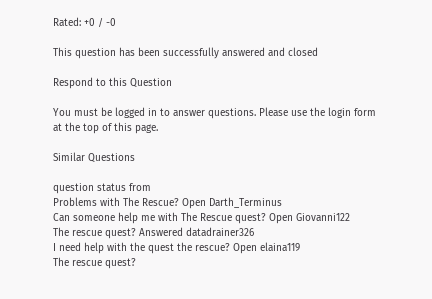Rated: +0 / -0

This question has been successfully answered and closed

Respond to this Question

You must be logged in to answer questions. Please use the login form at the top of this page.

Similar Questions

question status from
Problems with The Rescue? Open Darth_Terminus
Can someone help me with The Rescue quest? Open Giovanni122
The rescue quest? Answered datadrainer326
I need help with the quest the rescue? Open elaina119
The rescue quest?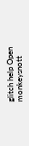glitch help Open monkeysnott